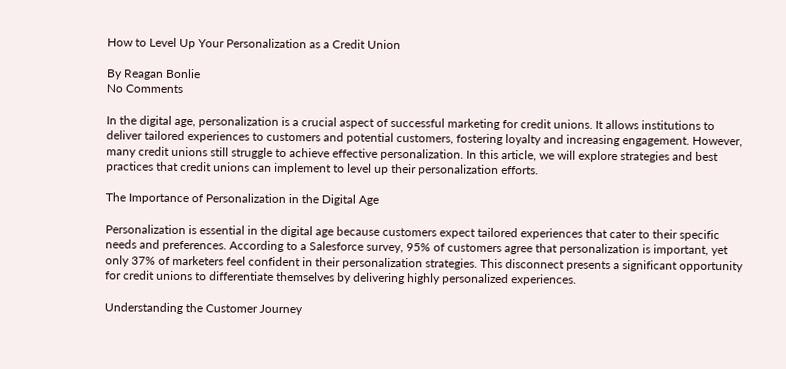How to Level Up Your Personalization as a Credit Union

By Reagan Bonlie
No Comments

In the digital age, personalization is a crucial aspect of successful marketing for credit unions. It allows institutions to deliver tailored experiences to customers and potential customers, fostering loyalty and increasing engagement. However, many credit unions still struggle to achieve effective personalization. In this article, we will explore strategies and best practices that credit unions can implement to level up their personalization efforts.

The Importance of Personalization in the Digital Age

Personalization is essential in the digital age because customers expect tailored experiences that cater to their specific needs and preferences. According to a Salesforce survey, 95% of customers agree that personalization is important, yet only 37% of marketers feel confident in their personalization strategies. This disconnect presents a significant opportunity for credit unions to differentiate themselves by delivering highly personalized experiences.

Understanding the Customer Journey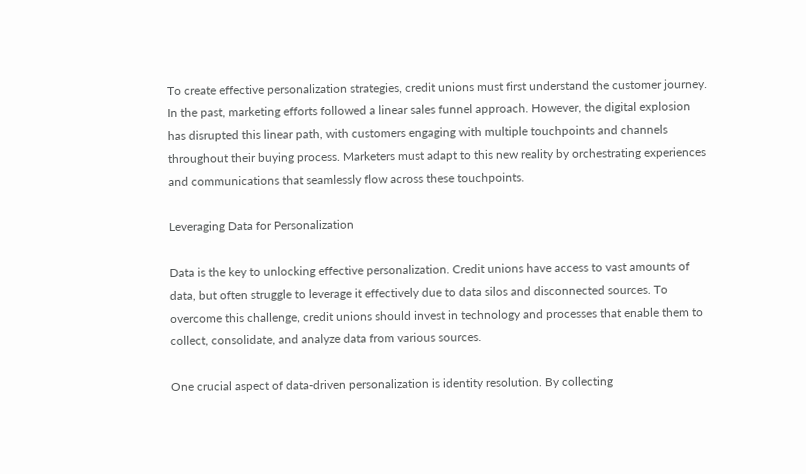To create effective personalization strategies, credit unions must first understand the customer journey. In the past, marketing efforts followed a linear sales funnel approach. However, the digital explosion has disrupted this linear path, with customers engaging with multiple touchpoints and channels throughout their buying process. Marketers must adapt to this new reality by orchestrating experiences and communications that seamlessly flow across these touchpoints.

Leveraging Data for Personalization

Data is the key to unlocking effective personalization. Credit unions have access to vast amounts of data, but often struggle to leverage it effectively due to data silos and disconnected sources. To overcome this challenge, credit unions should invest in technology and processes that enable them to collect, consolidate, and analyze data from various sources.

One crucial aspect of data-driven personalization is identity resolution. By collecting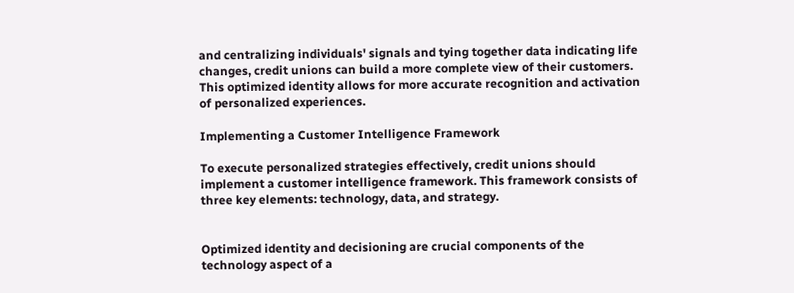and centralizing individuals' signals and tying together data indicating life changes, credit unions can build a more complete view of their customers. This optimized identity allows for more accurate recognition and activation of personalized experiences.

Implementing a Customer Intelligence Framework

To execute personalized strategies effectively, credit unions should implement a customer intelligence framework. This framework consists of three key elements: technology, data, and strategy.


Optimized identity and decisioning are crucial components of the technology aspect of a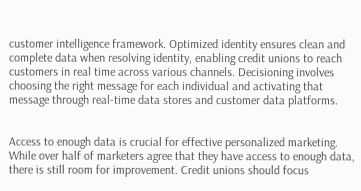customer intelligence framework. Optimized identity ensures clean and complete data when resolving identity, enabling credit unions to reach customers in real time across various channels. Decisioning involves choosing the right message for each individual and activating that message through real-time data stores and customer data platforms.


Access to enough data is crucial for effective personalized marketing. While over half of marketers agree that they have access to enough data, there is still room for improvement. Credit unions should focus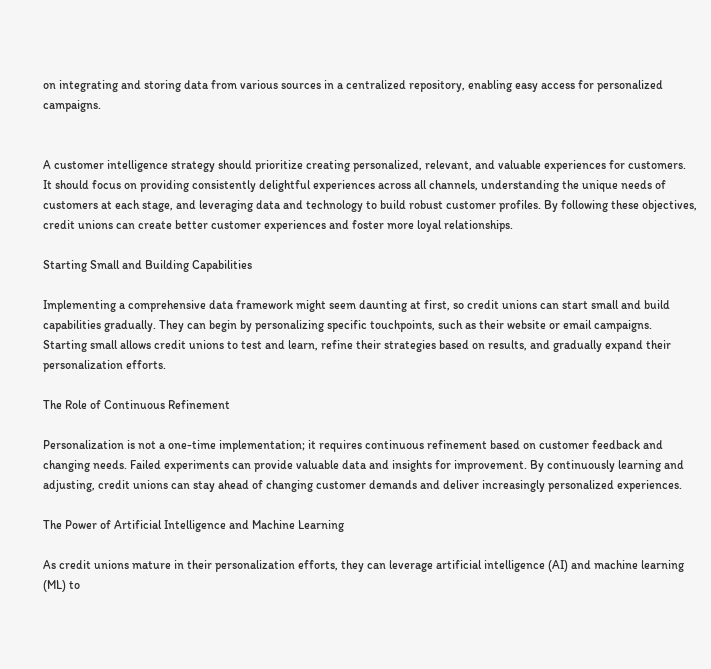on integrating and storing data from various sources in a centralized repository, enabling easy access for personalized campaigns.


A customer intelligence strategy should prioritize creating personalized, relevant, and valuable experiences for customers. It should focus on providing consistently delightful experiences across all channels, understanding the unique needs of customers at each stage, and leveraging data and technology to build robust customer profiles. By following these objectives, credit unions can create better customer experiences and foster more loyal relationships.

Starting Small and Building Capabilities

Implementing a comprehensive data framework might seem daunting at first, so credit unions can start small and build capabilities gradually. They can begin by personalizing specific touchpoints, such as their website or email campaigns. Starting small allows credit unions to test and learn, refine their strategies based on results, and gradually expand their personalization efforts.

The Role of Continuous Refinement

Personalization is not a one-time implementation; it requires continuous refinement based on customer feedback and changing needs. Failed experiments can provide valuable data and insights for improvement. By continuously learning and adjusting, credit unions can stay ahead of changing customer demands and deliver increasingly personalized experiences.

The Power of Artificial Intelligence and Machine Learning

As credit unions mature in their personalization efforts, they can leverage artificial intelligence (AI) and machine learning (ML) to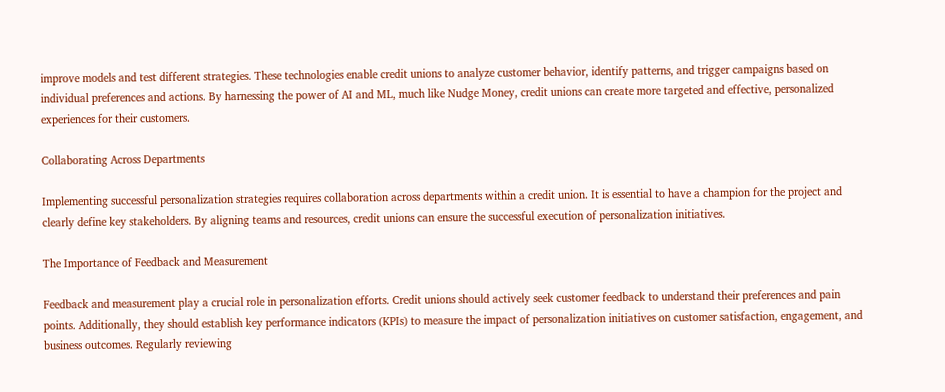improve models and test different strategies. These technologies enable credit unions to analyze customer behavior, identify patterns, and trigger campaigns based on individual preferences and actions. By harnessing the power of AI and ML, much like Nudge Money, credit unions can create more targeted and effective, personalized experiences for their customers.

Collaborating Across Departments

Implementing successful personalization strategies requires collaboration across departments within a credit union. It is essential to have a champion for the project and clearly define key stakeholders. By aligning teams and resources, credit unions can ensure the successful execution of personalization initiatives.

The Importance of Feedback and Measurement

Feedback and measurement play a crucial role in personalization efforts. Credit unions should actively seek customer feedback to understand their preferences and pain points. Additionally, they should establish key performance indicators (KPIs) to measure the impact of personalization initiatives on customer satisfaction, engagement, and business outcomes. Regularly reviewing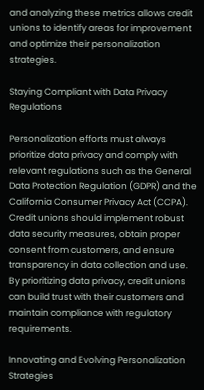and analyzing these metrics allows credit unions to identify areas for improvement and optimize their personalization strategies.

Staying Compliant with Data Privacy Regulations

Personalization efforts must always prioritize data privacy and comply with relevant regulations such as the General Data Protection Regulation (GDPR) and the California Consumer Privacy Act (CCPA). Credit unions should implement robust data security measures, obtain proper consent from customers, and ensure transparency in data collection and use. By prioritizing data privacy, credit unions can build trust with their customers and maintain compliance with regulatory requirements.

Innovating and Evolving Personalization Strategies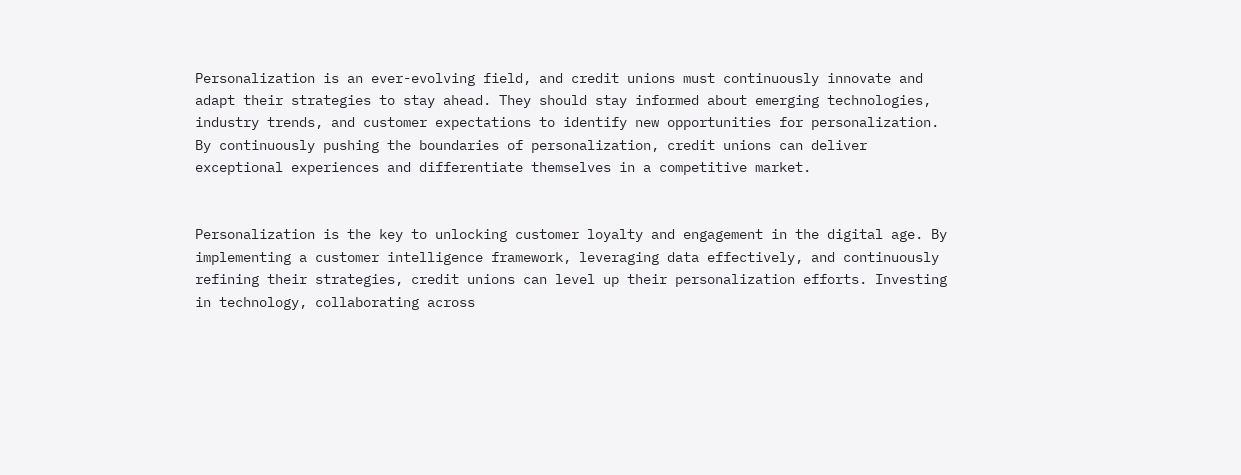Personalization is an ever-evolving field, and credit unions must continuously innovate and adapt their strategies to stay ahead. They should stay informed about emerging technologies, industry trends, and customer expectations to identify new opportunities for personalization. By continuously pushing the boundaries of personalization, credit unions can deliver exceptional experiences and differentiate themselves in a competitive market.


Personalization is the key to unlocking customer loyalty and engagement in the digital age. By implementing a customer intelligence framework, leveraging data effectively, and continuously refining their strategies, credit unions can level up their personalization efforts. Investing in technology, collaborating across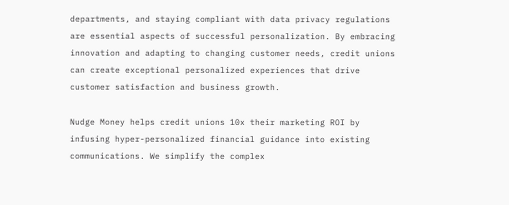departments, and staying compliant with data privacy regulations are essential aspects of successful personalization. By embracing innovation and adapting to changing customer needs, credit unions can create exceptional personalized experiences that drive customer satisfaction and business growth.

Nudge Money helps credit unions 10x their marketing ROI by infusing hyper-personalized financial guidance into existing communications. We simplify the complex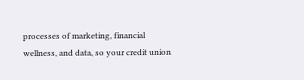processes of marketing, financial wellness, and data, so your credit union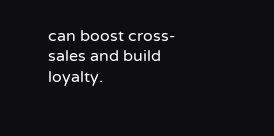can boost cross-sales and build loyalty.